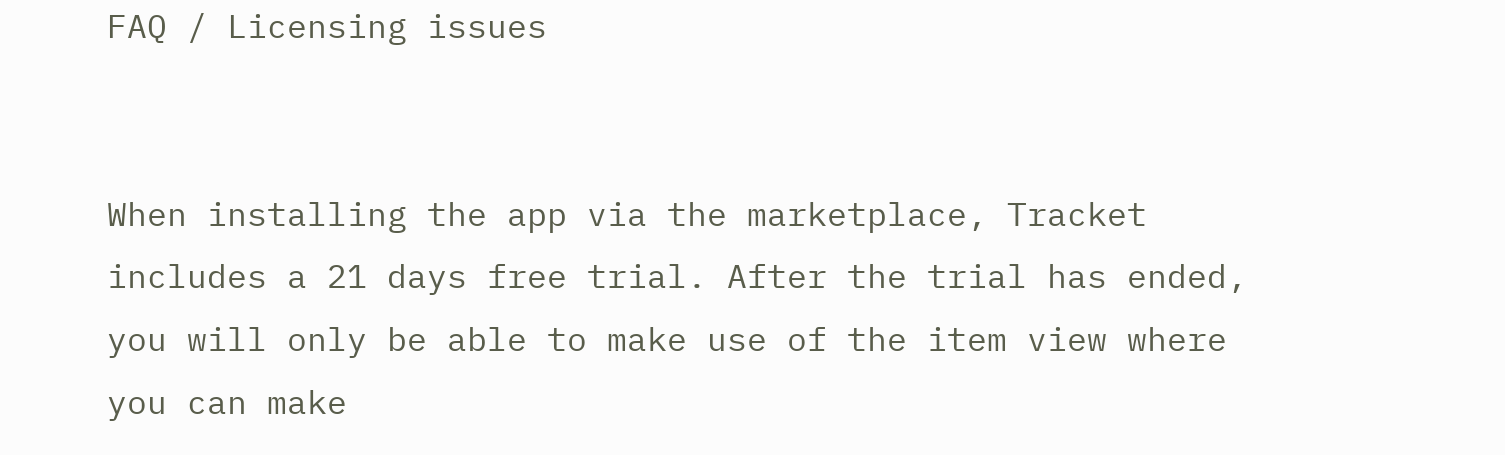FAQ / Licensing issues


When installing the app via the marketplace, Tracket includes a 21 days free trial. After the trial has ended, you will only be able to make use of the item view where you can make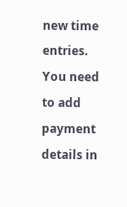new time entries. You need to add payment details in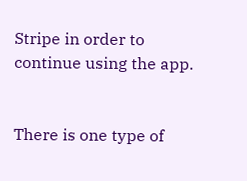Stripe in order to continue using the app.


There is one type of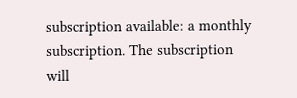subscription available: a monthly subscription. The subscription will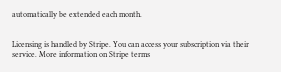automatically be extended each month.


Licensing is handled by Stripe. You can access your subscription via their service. More information on Stripe terms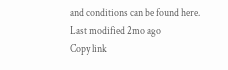and conditions can be found here.
Last modified 2mo ago
Copy link